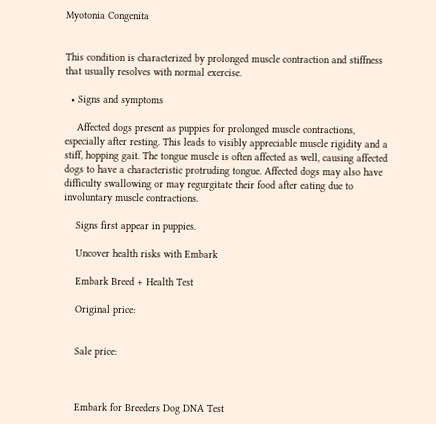Myotonia Congenita


This condition is characterized by prolonged muscle contraction and stiffness that usually resolves with normal exercise.

  • Signs and symptoms

    Affected dogs present as puppies for prolonged muscle contractions, especially after resting. This leads to visibly appreciable muscle rigidity and a stiff, hopping gait. The tongue muscle is often affected as well, causing affected dogs to have a characteristic protruding tongue. Affected dogs may also have difficulty swallowing or may regurgitate their food after eating due to involuntary muscle contractions.

    Signs first appear in puppies.

    Uncover health risks with Embark

    Embark Breed + Health Test

    Original price:


    Sale price:



    Embark for Breeders Dog DNA Test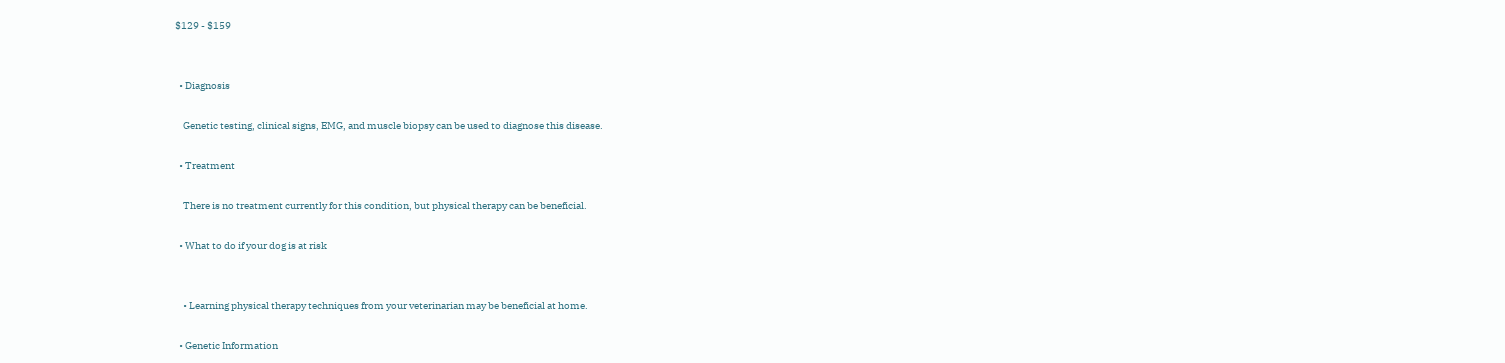$129 - $159


  • Diagnosis

    Genetic testing, clinical signs, EMG, and muscle biopsy can be used to diagnose this disease.

  • Treatment

    There is no treatment currently for this condition, but physical therapy can be beneficial.

  • What to do if your dog is at risk


    • Learning physical therapy techniques from your veterinarian may be beneficial at home.

  • Genetic Information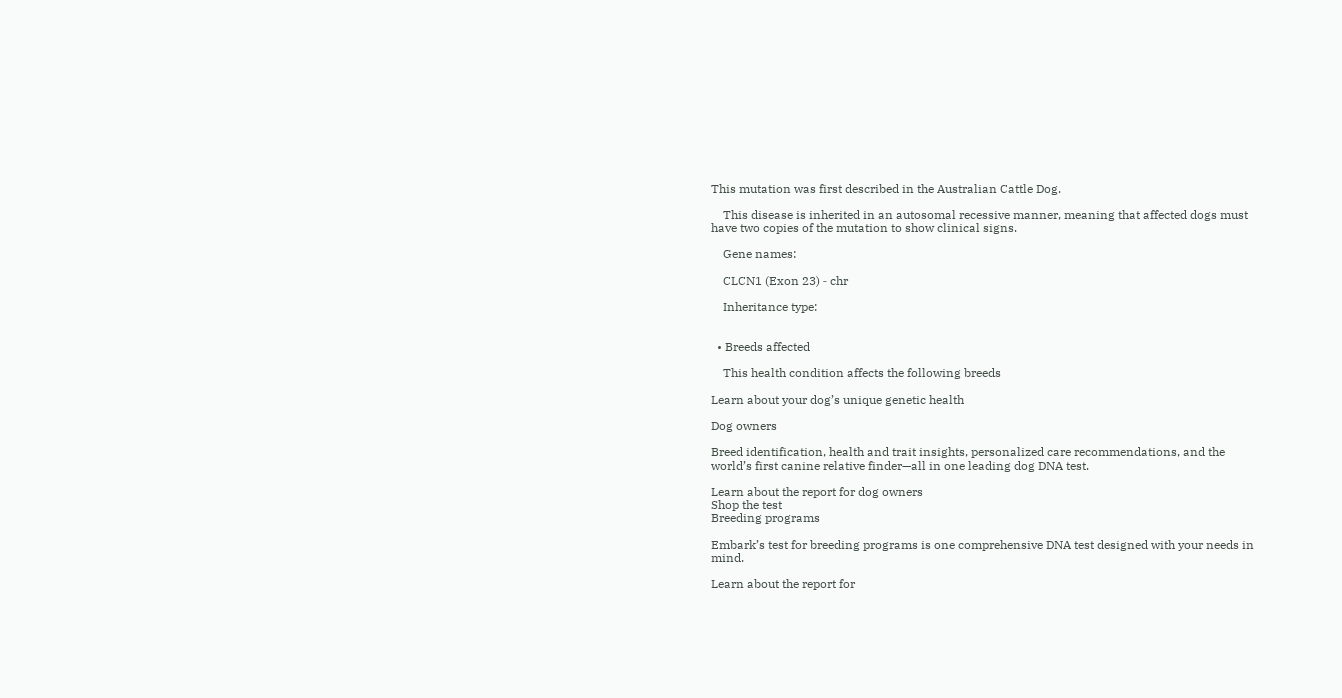This mutation was first described in the Australian Cattle Dog.

    This disease is inherited in an autosomal recessive manner, meaning that affected dogs must have two copies of the mutation to show clinical signs.

    Gene names:

    CLCN1 (Exon 23) ‐ chr

    Inheritance type:


  • Breeds affected

    This health condition affects the following breeds

Learn about your dog’s unique genetic health

Dog owners

Breed identification, health and trait insights, personalized care recommendations, and the world’s first canine relative finder—all in one leading dog DNA test.

Learn about the report for dog owners
Shop the test
Breeding programs

Embark’s test for breeding programs is one comprehensive DNA test designed with your needs in mind.

Learn about the report for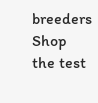breeders
Shop the test